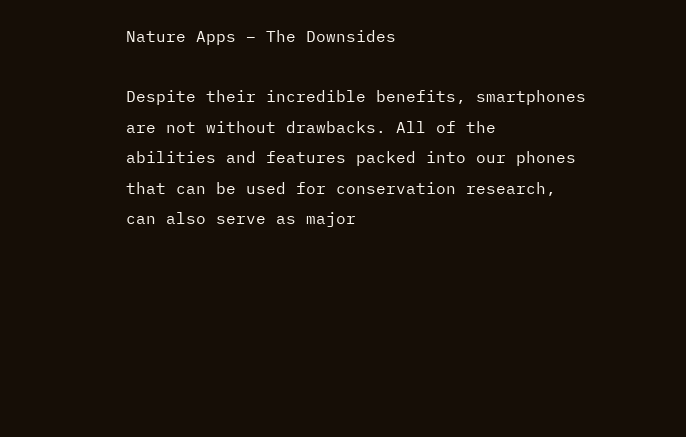Nature Apps – The Downsides

Despite their incredible benefits, smartphones are not without drawbacks. All of the abilities and features packed into our phones that can be used for conservation research, can also serve as major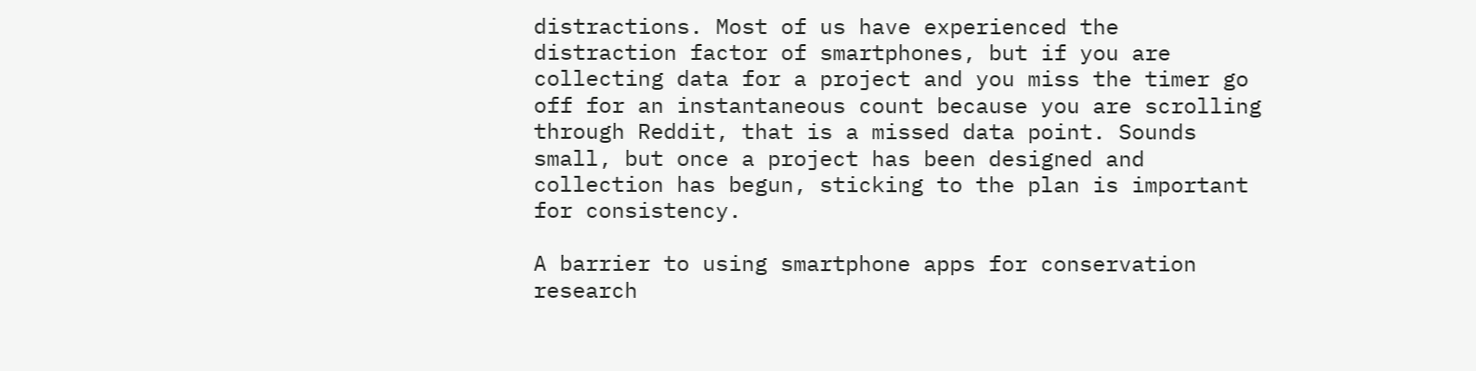distractions. Most of us have experienced the distraction factor of smartphones, but if you are collecting data for a project and you miss the timer go off for an instantaneous count because you are scrolling through Reddit, that is a missed data point. Sounds small, but once a project has been designed and collection has begun, sticking to the plan is important for consistency.

A barrier to using smartphone apps for conservation research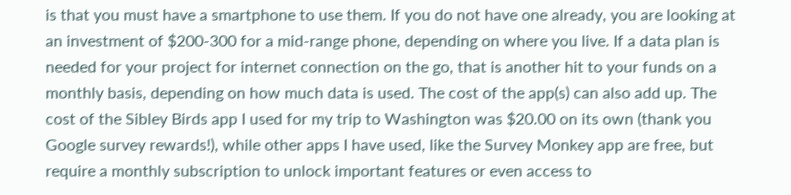is that you must have a smartphone to use them. If you do not have one already, you are looking at an investment of $200-300 for a mid-range phone, depending on where you live. If a data plan is needed for your project for internet connection on the go, that is another hit to your funds on a monthly basis, depending on how much data is used. The cost of the app(s) can also add up. The cost of the Sibley Birds app I used for my trip to Washington was $20.00 on its own (thank you Google survey rewards!), while other apps I have used, like the Survey Monkey app are free, but require a monthly subscription to unlock important features or even access to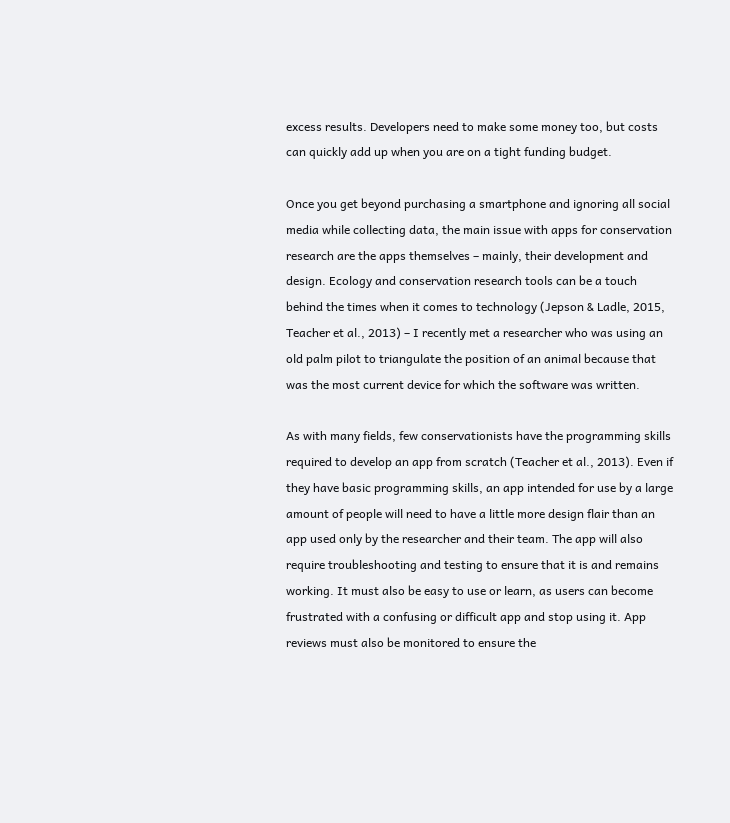excess results. Developers need to make some money too, but costs can quickly add up when you are on a tight funding budget.

Once you get beyond purchasing a smartphone and ignoring all social media while collecting data, the main issue with apps for conservation research are the apps themselves – mainly, their development and design. Ecology and conservation research tools can be a touch behind the times when it comes to technology (Jepson & Ladle, 2015, Teacher et al., 2013) – I recently met a researcher who was using an old palm pilot to triangulate the position of an animal because that was the most current device for which the software was written.

As with many fields, few conservationists have the programming skills required to develop an app from scratch (Teacher et al., 2013). Even if they have basic programming skills, an app intended for use by a large amount of people will need to have a little more design flair than an app used only by the researcher and their team. The app will also require troubleshooting and testing to ensure that it is and remains working. It must also be easy to use or learn, as users can become frustrated with a confusing or difficult app and stop using it. App reviews must also be monitored to ensure the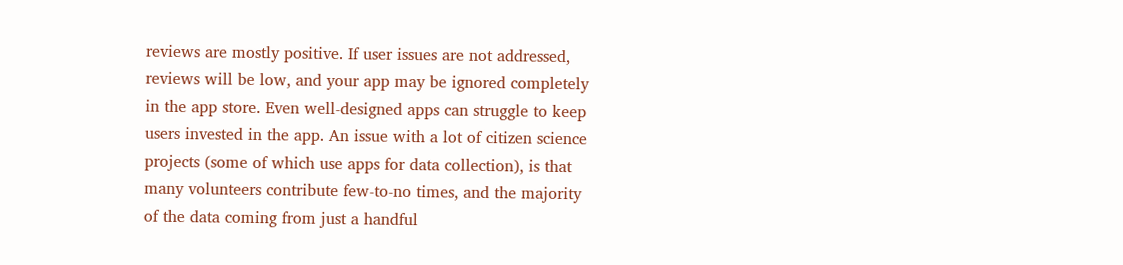reviews are mostly positive. If user issues are not addressed, reviews will be low, and your app may be ignored completely in the app store. Even well-designed apps can struggle to keep users invested in the app. An issue with a lot of citizen science projects (some of which use apps for data collection), is that many volunteers contribute few-to-no times, and the majority of the data coming from just a handful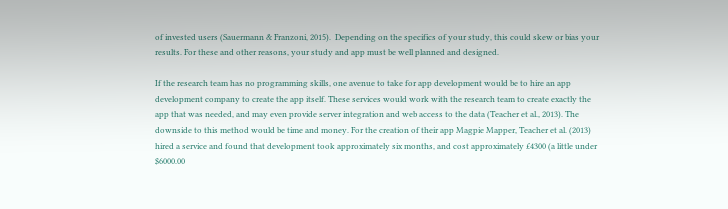of invested users (Sauermann & Franzoni, 2015).  Depending on the specifics of your study, this could skew or bias your results. For these and other reasons, your study and app must be well planned and designed.

If the research team has no programming skills, one avenue to take for app development would be to hire an app development company to create the app itself. These services would work with the research team to create exactly the app that was needed, and may even provide server integration and web access to the data (Teacher et al., 2013). The downside to this method would be time and money. For the creation of their app Magpie Mapper, Teacher et al. (2013) hired a service and found that development took approximately six months, and cost approximately £4300 (a little under $6000.00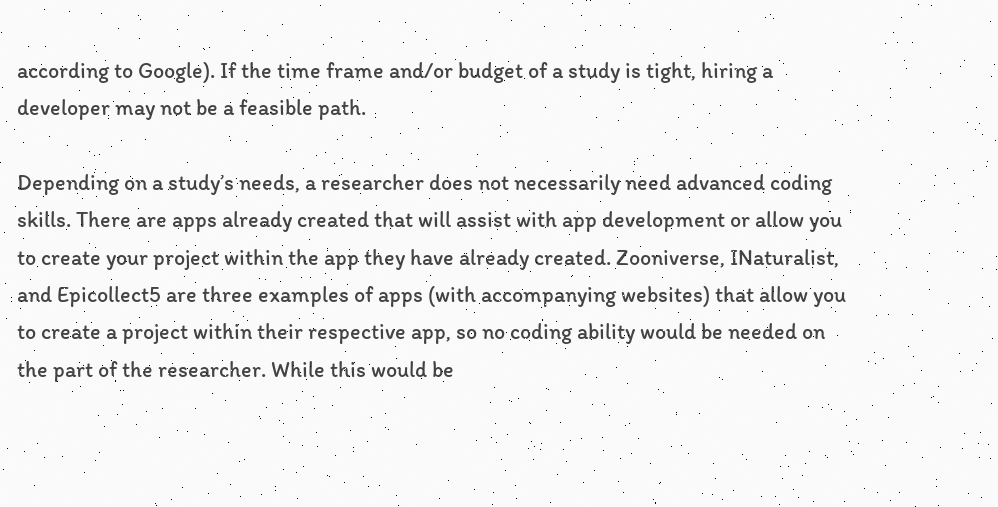according to Google). If the time frame and/or budget of a study is tight, hiring a developer may not be a feasible path.

Depending on a study’s needs, a researcher does not necessarily need advanced coding skills. There are apps already created that will assist with app development or allow you to create your project within the app they have already created. Zooniverse, INaturalist, and Epicollect5 are three examples of apps (with accompanying websites) that allow you to create a project within their respective app, so no coding ability would be needed on the part of the researcher. While this would be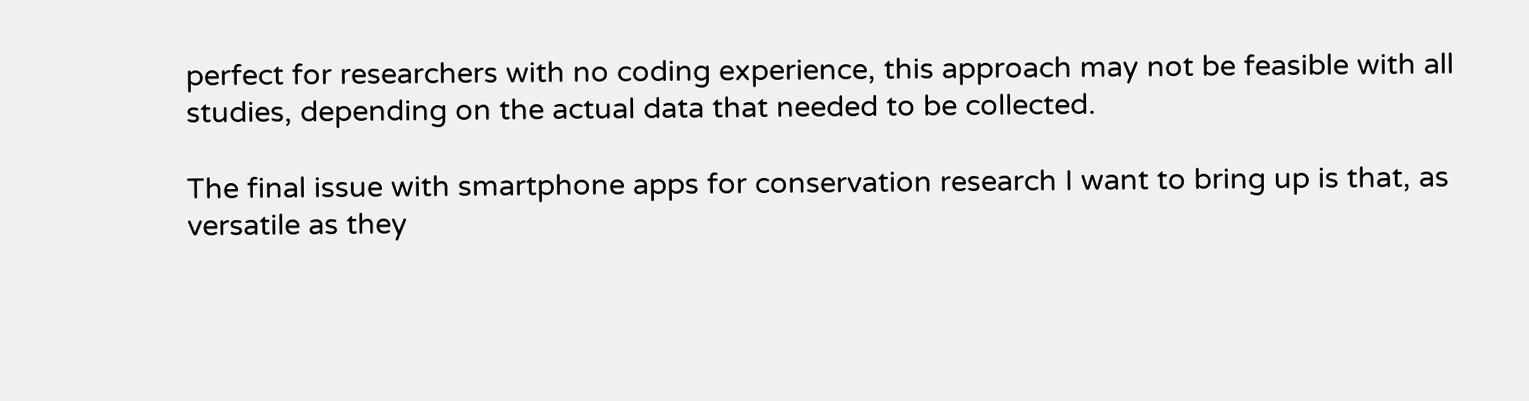perfect for researchers with no coding experience, this approach may not be feasible with all studies, depending on the actual data that needed to be collected.

The final issue with smartphone apps for conservation research I want to bring up is that, as versatile as they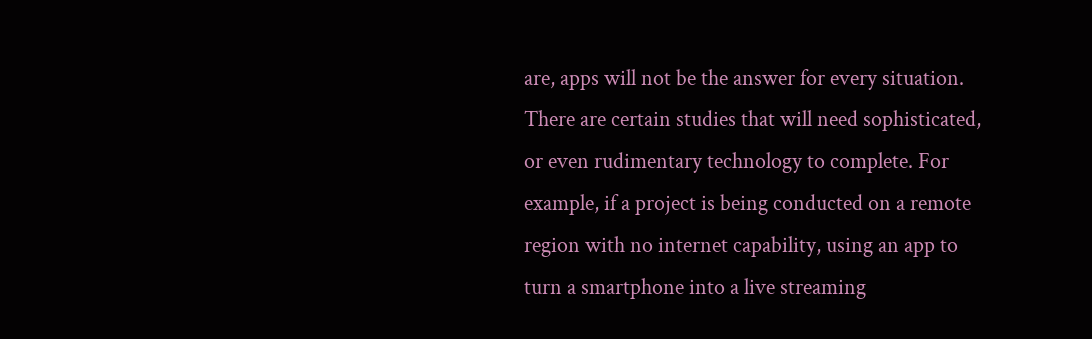are, apps will not be the answer for every situation. There are certain studies that will need sophisticated, or even rudimentary technology to complete. For example, if a project is being conducted on a remote region with no internet capability, using an app to turn a smartphone into a live streaming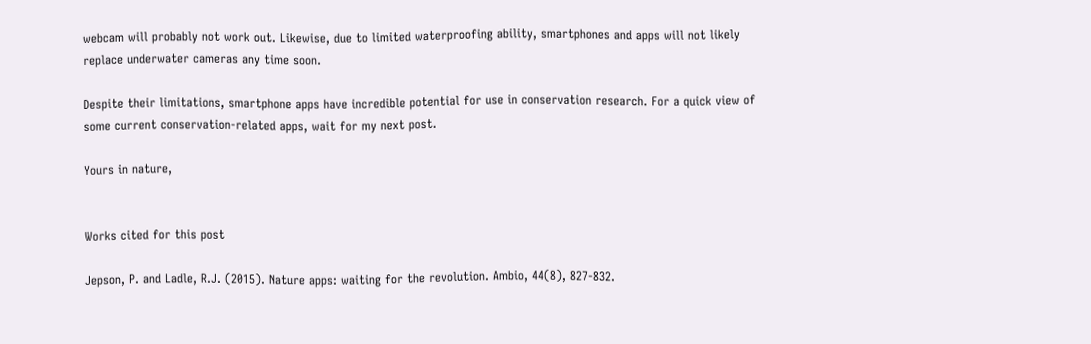webcam will probably not work out. Likewise, due to limited waterproofing ability, smartphones and apps will not likely replace underwater cameras any time soon.

Despite their limitations, smartphone apps have incredible potential for use in conservation research. For a quick view of some current conservation-related apps, wait for my next post.

Yours in nature,


Works cited for this post

Jepson, P. and Ladle, R.J. (2015). Nature apps: waiting for the revolution. Ambio, 44(8), 827-832.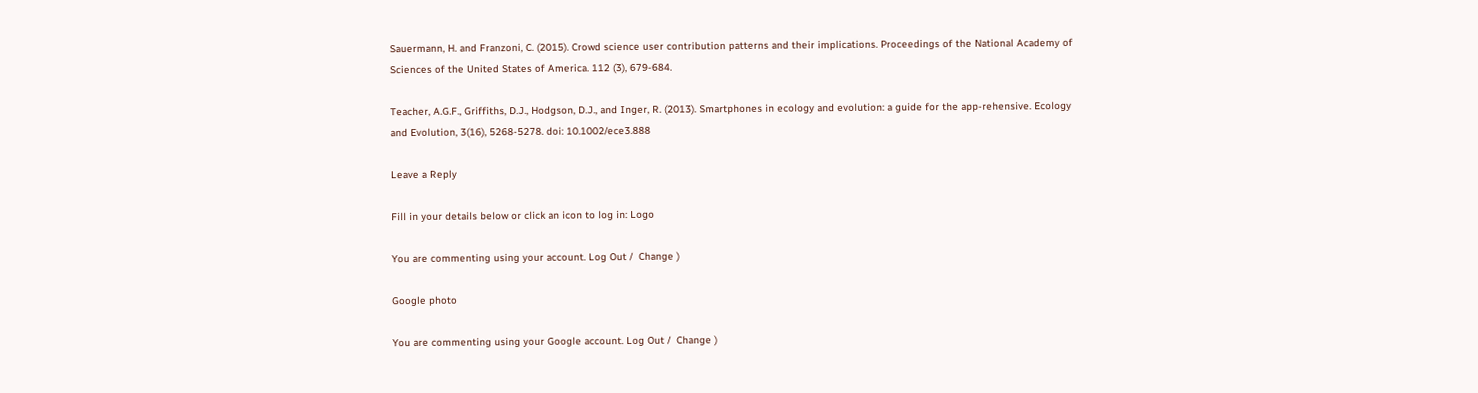Sauermann, H. and Franzoni, C. (2015). Crowd science user contribution patterns and their implications. Proceedings of the National Academy of Sciences of the United States of America. 112 (3), 679-684.

Teacher, A.G.F., Griffiths, D.J., Hodgson, D.J., and Inger, R. (2013). Smartphones in ecology and evolution: a guide for the app-rehensive. Ecology and Evolution, 3(16), 5268-5278. doi: 10.1002/ece3.888

Leave a Reply

Fill in your details below or click an icon to log in: Logo

You are commenting using your account. Log Out /  Change )

Google photo

You are commenting using your Google account. Log Out /  Change )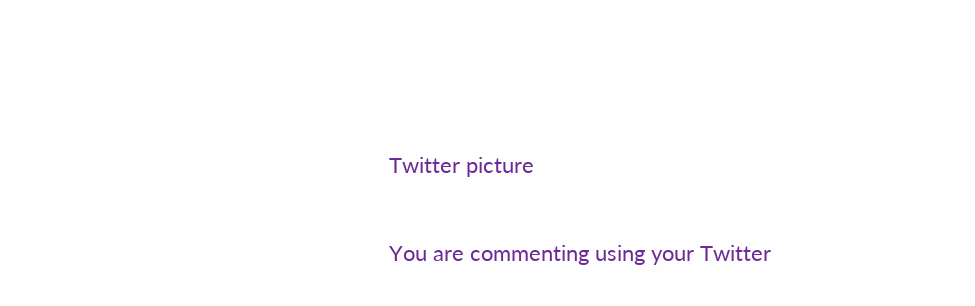Twitter picture

You are commenting using your Twitter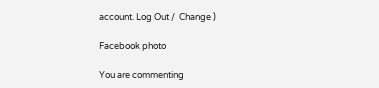account. Log Out /  Change )

Facebook photo

You are commenting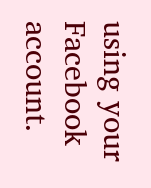using your Facebook account.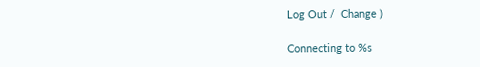Log Out /  Change )

Connecting to %s